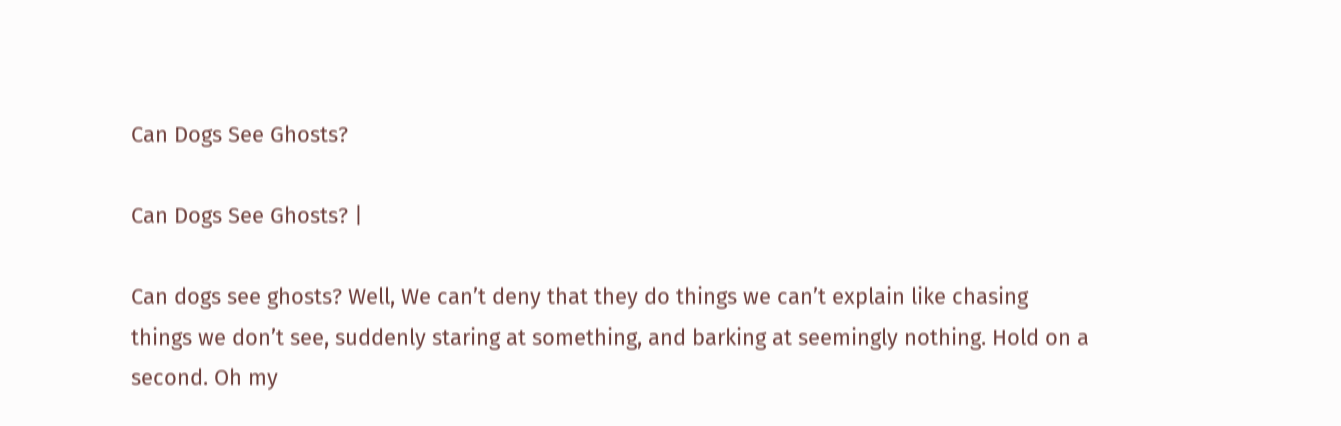Can Dogs See Ghosts?

Can Dogs See Ghosts? |

Can dogs see ghosts? Well, We can’t deny that they do things we can’t explain like chasing things we don’t see, suddenly staring at something, and barking at seemingly nothing. Hold on a second. Oh my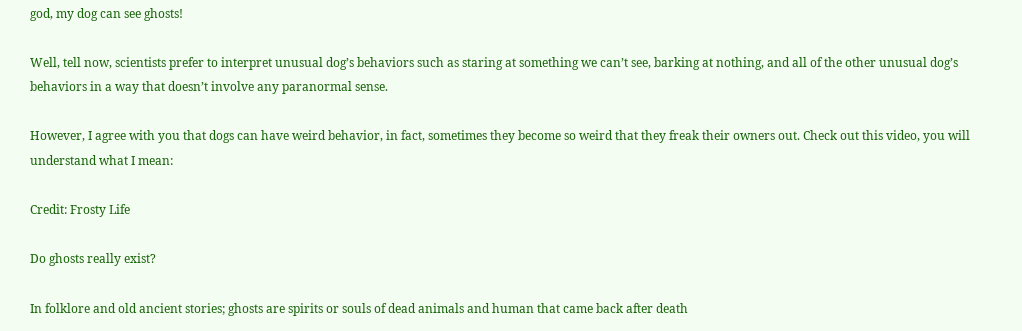god, my dog can see ghosts!

Well, tell now, scientists prefer to interpret unusual dog’s behaviors such as staring at something we can’t see, barking at nothing, and all of the other unusual dog’s behaviors in a way that doesn’t involve any paranormal sense.

However, I agree with you that dogs can have weird behavior, in fact, sometimes they become so weird that they freak their owners out. Check out this video, you will understand what I mean:

Credit: Frosty Life

Do ghosts really exist?

In folklore and old ancient stories; ghosts are spirits or souls of dead animals and human that came back after death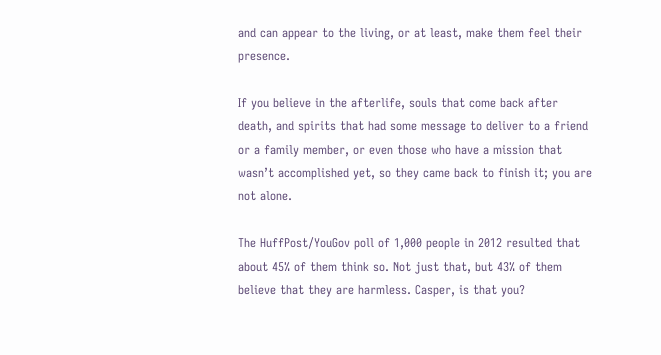and can appear to the living, or at least, make them feel their presence.

If you believe in the afterlife, souls that come back after death, and spirits that had some message to deliver to a friend or a family member, or even those who have a mission that wasn’t accomplished yet, so they came back to finish it; you are not alone.

The HuffPost/YouGov poll of 1,000 people in 2012 resulted that about 45% of them think so. Not just that, but 43% of them believe that they are harmless. Casper, is that you?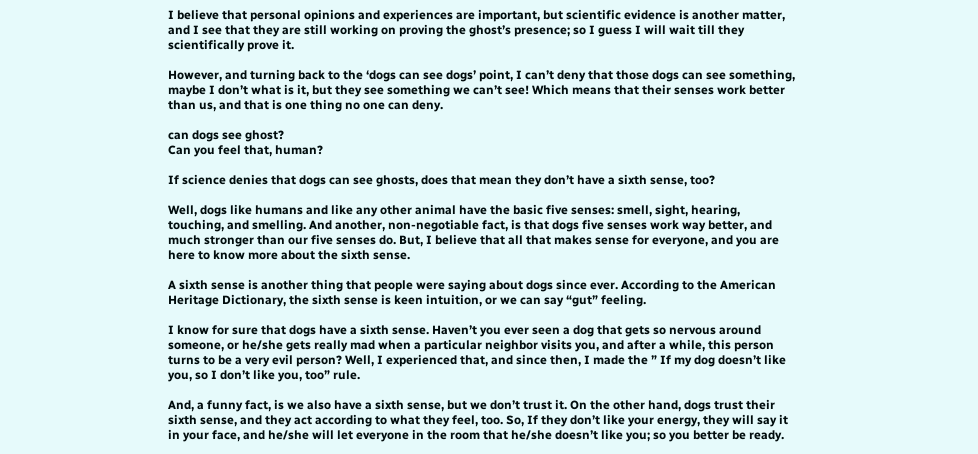I believe that personal opinions and experiences are important, but scientific evidence is another matter, and I see that they are still working on proving the ghost’s presence; so I guess I will wait till they scientifically prove it.

However, and turning back to the ‘dogs can see dogs’ point, I can’t deny that those dogs can see something, maybe I don’t what is it, but they see something we can’t see! Which means that their senses work better than us, and that is one thing no one can deny.

can dogs see ghost?
Can you feel that, human?

If science denies that dogs can see ghosts, does that mean they don’t have a sixth sense, too?

Well, dogs like humans and like any other animal have the basic five senses: smell, sight, hearing, touching, and smelling. And another, non-negotiable fact, is that dogs five senses work way better, and much stronger than our five senses do. But, I believe that all that makes sense for everyone, and you are here to know more about the sixth sense.

A sixth sense is another thing that people were saying about dogs since ever. According to the American Heritage Dictionary, the sixth sense is keen intuition, or we can say “gut” feeling.

I know for sure that dogs have a sixth sense. Haven’t you ever seen a dog that gets so nervous around someone, or he/she gets really mad when a particular neighbor visits you, and after a while, this person turns to be a very evil person? Well, I experienced that, and since then, I made the ” If my dog doesn’t like you, so I don’t like you, too” rule.

And, a funny fact, is we also have a sixth sense, but we don’t trust it. On the other hand, dogs trust their sixth sense, and they act according to what they feel, too. So, If they don’t like your energy, they will say it in your face, and he/she will let everyone in the room that he/she doesn’t like you; so you better be ready.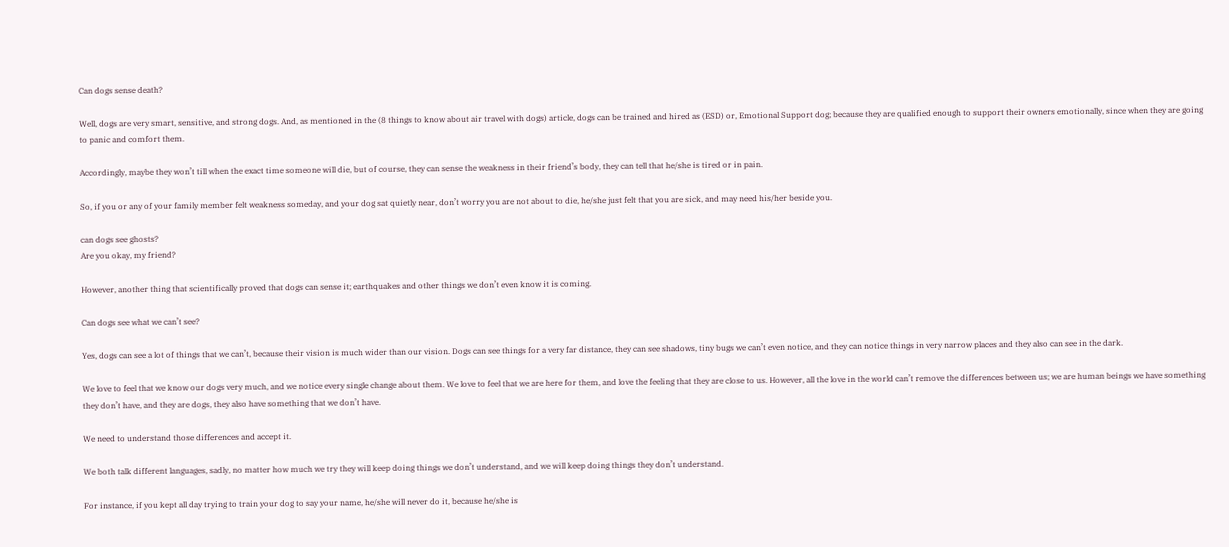Can dogs sense death?

Well, dogs are very smart, sensitive, and strong dogs. And, as mentioned in the (8 things to know about air travel with dogs) article, dogs can be trained and hired as (ESD) or, Emotional Support dog; because they are qualified enough to support their owners emotionally, since when they are going to panic and comfort them.

Accordingly, maybe they won’t till when the exact time someone will die, but of course, they can sense the weakness in their friend’s body, they can tell that he/she is tired or in pain.

So, if you or any of your family member felt weakness someday, and your dog sat quietly near, don’t worry you are not about to die, he/she just felt that you are sick, and may need his/her beside you.

can dogs see ghosts?
Are you okay, my friend?

However, another thing that scientifically proved that dogs can sense it; earthquakes and other things we don’t even know it is coming.

Can dogs see what we can’t see?

Yes, dogs can see a lot of things that we can’t, because their vision is much wider than our vision. Dogs can see things for a very far distance, they can see shadows, tiny bugs we can’t even notice, and they can notice things in very narrow places and they also can see in the dark.

We love to feel that we know our dogs very much, and we notice every single change about them. We love to feel that we are here for them, and love the feeling that they are close to us. However, all the love in the world can’t remove the differences between us; we are human beings we have something they don’t have, and they are dogs, they also have something that we don’t have.

We need to understand those differences and accept it.

We both talk different languages, sadly, no matter how much we try they will keep doing things we don’t understand, and we will keep doing things they don’t understand.

For instance, if you kept all day trying to train your dog to say your name, he/she will never do it, because he/she is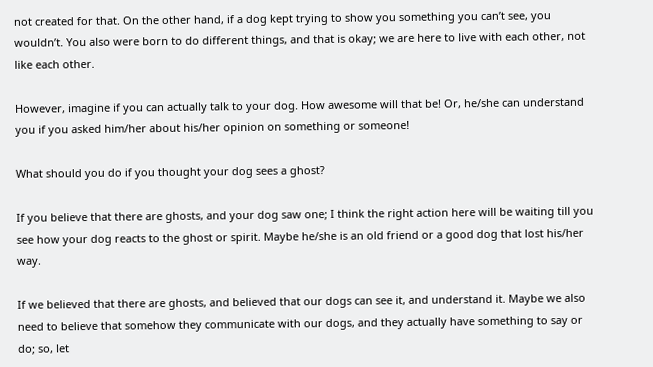not created for that. On the other hand, if a dog kept trying to show you something you can’t see, you wouldn’t. You also were born to do different things, and that is okay; we are here to live with each other, not like each other.

However, imagine if you can actually talk to your dog. How awesome will that be! Or, he/she can understand you if you asked him/her about his/her opinion on something or someone!

What should you do if you thought your dog sees a ghost?

If you believe that there are ghosts, and your dog saw one; I think the right action here will be waiting till you see how your dog reacts to the ghost or spirit. Maybe he/she is an old friend or a good dog that lost his/her way.

If we believed that there are ghosts, and believed that our dogs can see it, and understand it. Maybe we also need to believe that somehow they communicate with our dogs, and they actually have something to say or do; so, let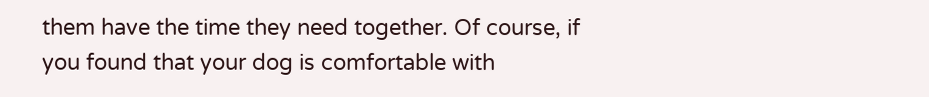them have the time they need together. Of course, if you found that your dog is comfortable with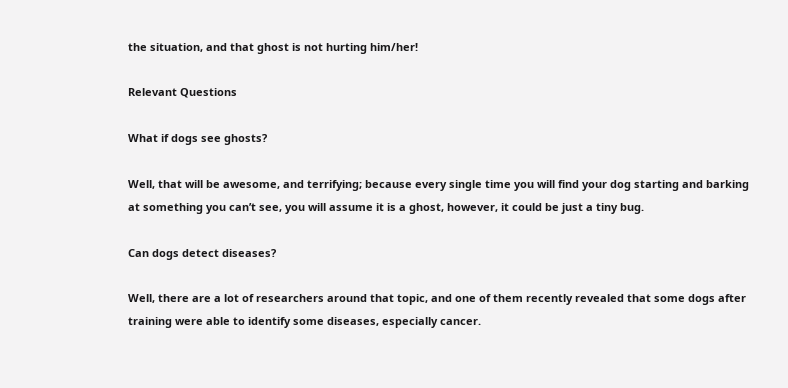the situation, and that ghost is not hurting him/her!

Relevant Questions

What if dogs see ghosts?

Well, that will be awesome, and terrifying; because every single time you will find your dog starting and barking at something you can’t see, you will assume it is a ghost, however, it could be just a tiny bug.

Can dogs detect diseases?

Well, there are a lot of researchers around that topic, and one of them recently revealed that some dogs after training were able to identify some diseases, especially cancer.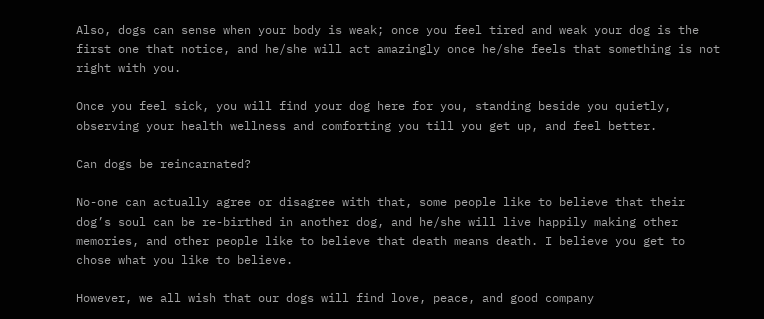Also, dogs can sense when your body is weak; once you feel tired and weak your dog is the first one that notice, and he/she will act amazingly once he/she feels that something is not right with you.

Once you feel sick, you will find your dog here for you, standing beside you quietly, observing your health wellness and comforting you till you get up, and feel better.

Can dogs be reincarnated?

No-one can actually agree or disagree with that, some people like to believe that their dog’s soul can be re-birthed in another dog, and he/she will live happily making other memories, and other people like to believe that death means death. I believe you get to chose what you like to believe.

However, we all wish that our dogs will find love, peace, and good company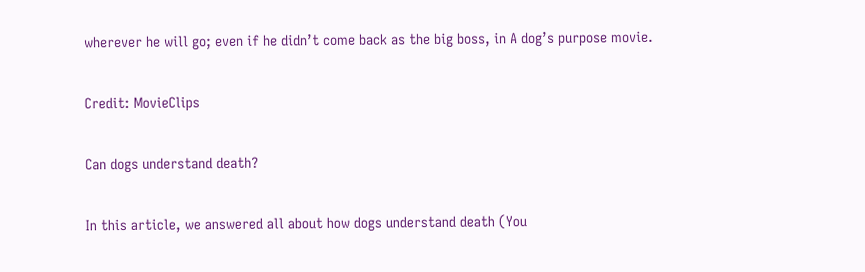wherever he will go; even if he didn’t come back as the big boss, in A dog’s purpose movie.

Credit: MovieClips

Can dogs understand death?

In this article, we answered all about how dogs understand death (You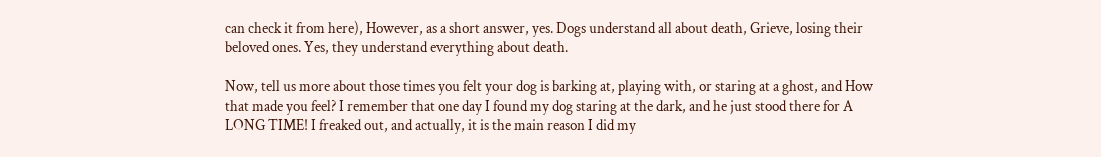can check it from here), However, as a short answer, yes. Dogs understand all about death, Grieve, losing their beloved ones. Yes, they understand everything about death.

Now, tell us more about those times you felt your dog is barking at, playing with, or staring at a ghost, and How that made you feel? I remember that one day I found my dog staring at the dark, and he just stood there for A LONG TIME! I freaked out, and actually, it is the main reason I did my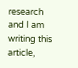research and I am writing this article,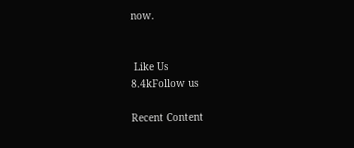now.


 Like Us
8.4kFollow us

Recent Content